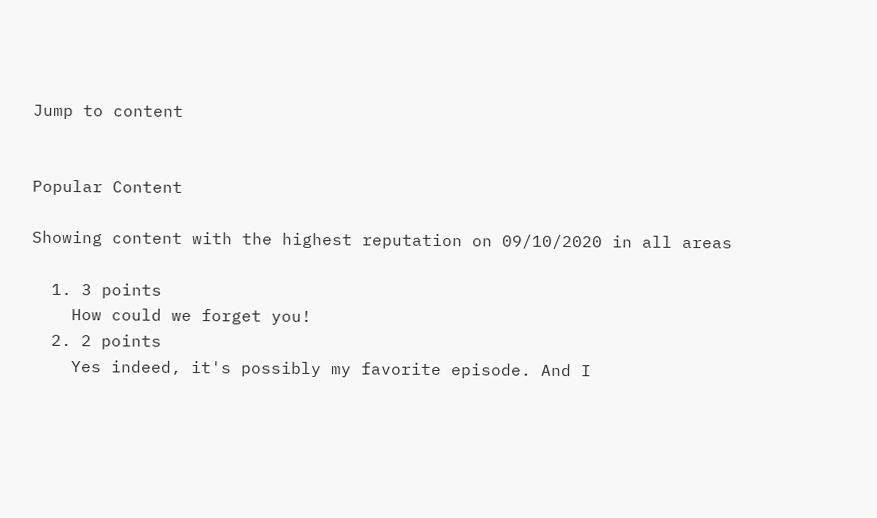Jump to content


Popular Content

Showing content with the highest reputation on 09/10/2020 in all areas

  1. 3 points
    How could we forget you!
  2. 2 points
    Yes indeed, it's possibly my favorite episode. And I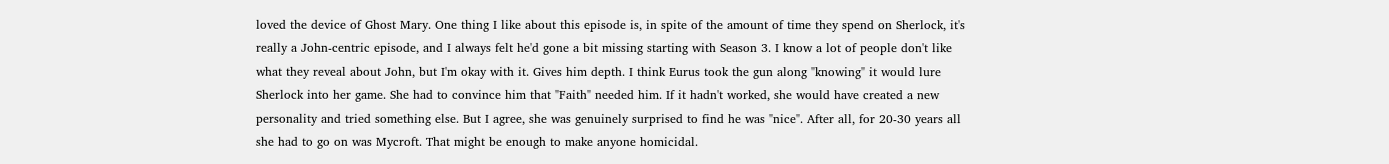loved the device of Ghost Mary. One thing I like about this episode is, in spite of the amount of time they spend on Sherlock, it's really a John-centric episode, and I always felt he'd gone a bit missing starting with Season 3. I know a lot of people don't like what they reveal about John, but I'm okay with it. Gives him depth. I think Eurus took the gun along "knowing" it would lure Sherlock into her game. She had to convince him that "Faith" needed him. If it hadn't worked, she would have created a new personality and tried something else. But I agree, she was genuinely surprised to find he was "nice". After all, for 20-30 years all she had to go on was Mycroft. That might be enough to make anyone homicidal.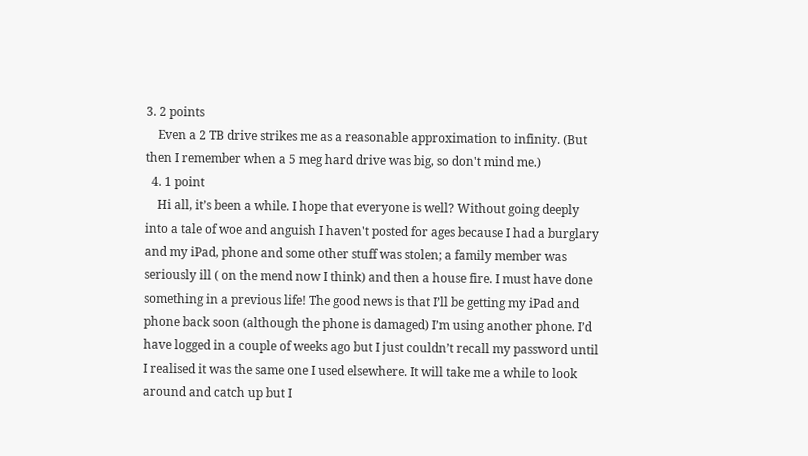3. 2 points
    Even a 2 TB drive strikes me as a reasonable approximation to infinity. (But then I remember when a 5 meg hard drive was big, so don't mind me.)
  4. 1 point
    Hi all, it’s been a while. I hope that everyone is well? Without going deeply into a tale of woe and anguish I haven't posted for ages because I had a burglary and my iPad, phone and some other stuff was stolen; a family member was seriously ill ( on the mend now I think) and then a house fire. I must have done something in a previous life! The good news is that I’ll be getting my iPad and phone back soon (although the phone is damaged) I’m using another phone. I’d have logged in a couple of weeks ago but I just couldn’t recall my password until I realised it was the same one I used elsewhere. It will take me a while to look around and catch up but I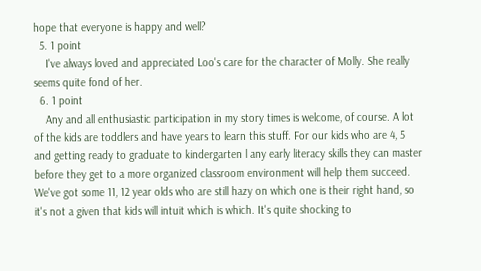hope that everyone is happy and well?
  5. 1 point
    I've always loved and appreciated Loo's care for the character of Molly. She really seems quite fond of her.
  6. 1 point
    Any and all enthusiastic participation in my story times is welcome, of course. A lot of the kids are toddlers and have years to learn this stuff. For our kids who are 4, 5 and getting ready to graduate to kindergarten l any early literacy skills they can master before they get to a more organized classroom environment will help them succeed. We've got some 11, 12 year olds who are still hazy on which one is their right hand, so it's not a given that kids will intuit which is which. It's quite shocking to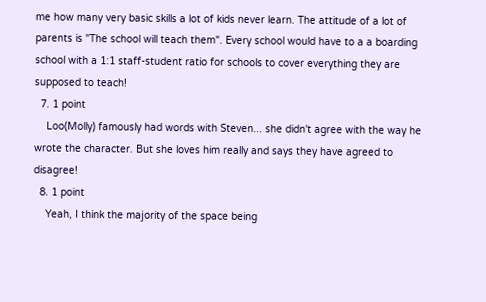me how many very basic skills a lot of kids never learn. The attitude of a lot of parents is "The school will teach them". Every school would have to a a boarding school with a 1:1 staff-student ratio for schools to cover everything they are supposed to teach!
  7. 1 point
    Loo(Molly) famously had words with Steven... she didn't agree with the way he wrote the character. But she loves him really and says they have agreed to disagree!
  8. 1 point
    Yeah, I think the majority of the space being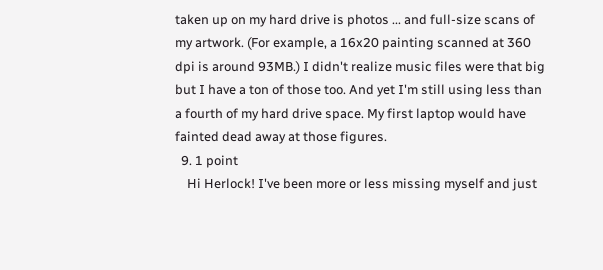taken up on my hard drive is photos ... and full-size scans of my artwork. (For example, a 16x20 painting scanned at 360 dpi is around 93MB.) I didn't realize music files were that big but I have a ton of those too. And yet I'm still using less than a fourth of my hard drive space. My first laptop would have fainted dead away at those figures.
  9. 1 point
    Hi Herlock! I've been more or less missing myself and just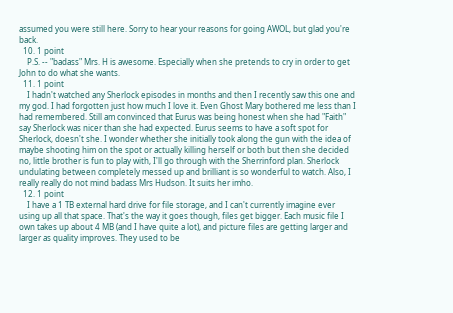assumed you were still here. Sorry to hear your reasons for going AWOL, but glad you're back.
  10. 1 point
    P.S. -- "badass" Mrs. H is awesome. Especially when she pretends to cry in order to get John to do what she wants.
  11. 1 point
    I hadn't watched any Sherlock episodes in months and then I recently saw this one and my god. I had forgotten just how much I love it. Even Ghost Mary bothered me less than I had remembered. Still am convinced that Eurus was being honest when she had "Faith" say Sherlock was nicer than she had expected. Eurus seems to have a soft spot for Sherlock, doesn't she. I wonder whether she initially took along the gun with the idea of maybe shooting him on the spot or actually killing herself or both but then she decided no, little brother is fun to play with, I'll go through with the Sherrinford plan. Sherlock undulating between completely messed up and brilliant is so wonderful to watch. Also, I really really do not mind badass Mrs Hudson. It suits her imho.
  12. 1 point
    I have a 1 TB external hard drive for file storage, and I can't currently imagine ever using up all that space. That's the way it goes though, files get bigger. Each music file I own takes up about 4 MB (and I have quite a lot), and picture files are getting larger and larger as quality improves. They used to be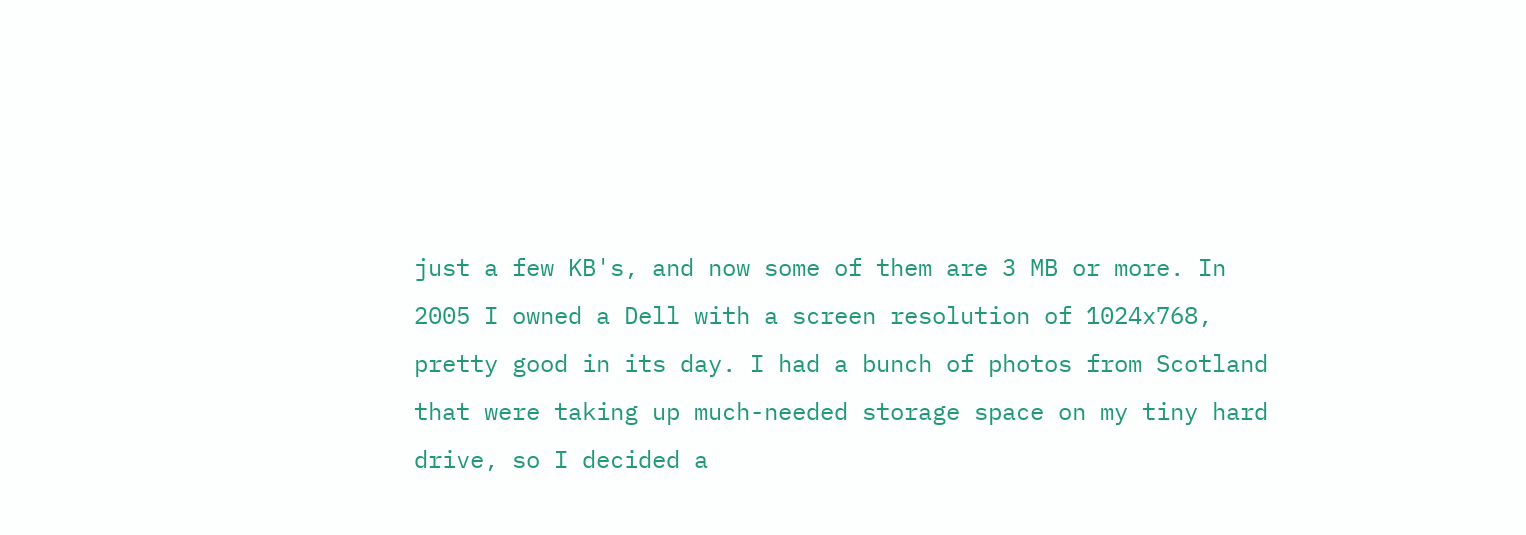just a few KB's, and now some of them are 3 MB or more. In 2005 I owned a Dell with a screen resolution of 1024x768, pretty good in its day. I had a bunch of photos from Scotland that were taking up much-needed storage space on my tiny hard drive, so I decided a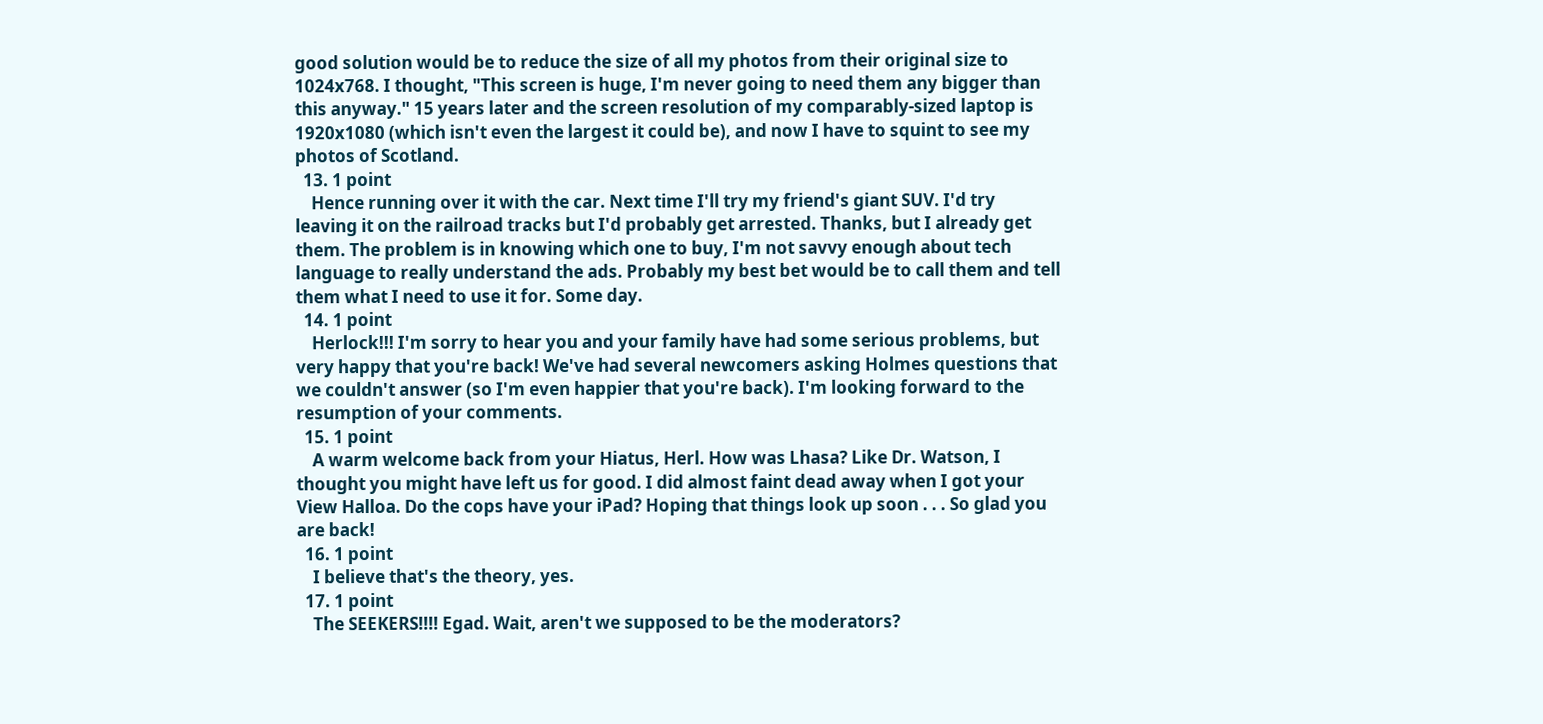good solution would be to reduce the size of all my photos from their original size to 1024x768. I thought, "This screen is huge, I'm never going to need them any bigger than this anyway." 15 years later and the screen resolution of my comparably-sized laptop is 1920x1080 (which isn't even the largest it could be), and now I have to squint to see my photos of Scotland.
  13. 1 point
    Hence running over it with the car. Next time I'll try my friend's giant SUV. I'd try leaving it on the railroad tracks but I'd probably get arrested. Thanks, but I already get them. The problem is in knowing which one to buy, I'm not savvy enough about tech language to really understand the ads. Probably my best bet would be to call them and tell them what I need to use it for. Some day.
  14. 1 point
    Herlock!!! I'm sorry to hear you and your family have had some serious problems, but very happy that you're back! We've had several newcomers asking Holmes questions that we couldn't answer (so I'm even happier that you're back). I'm looking forward to the resumption of your comments.
  15. 1 point
    A warm welcome back from your Hiatus, Herl. How was Lhasa? Like Dr. Watson, I thought you might have left us for good. I did almost faint dead away when I got your View Halloa. Do the cops have your iPad? Hoping that things look up soon . . . So glad you are back!
  16. 1 point
    I believe that's the theory, yes.
  17. 1 point
    The SEEKERS!!!! Egad. Wait, aren't we supposed to be the moderators?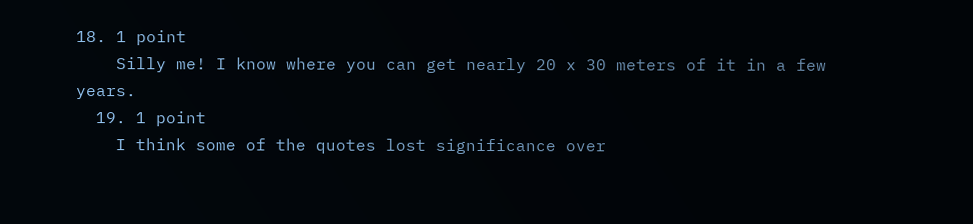18. 1 point
    Silly me! I know where you can get nearly 20 x 30 meters of it in a few years.
  19. 1 point
    I think some of the quotes lost significance over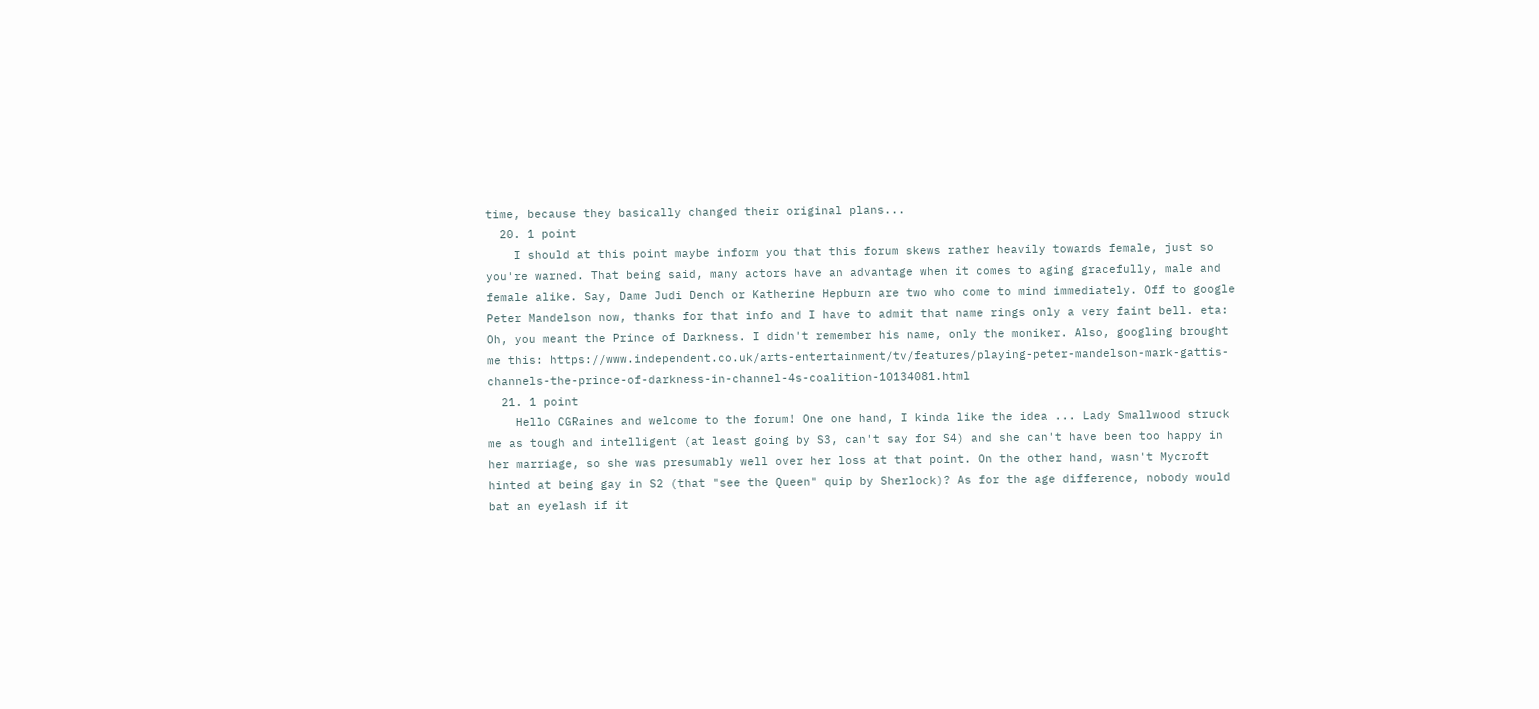time, because they basically changed their original plans...
  20. 1 point
    I should at this point maybe inform you that this forum skews rather heavily towards female, just so you're warned. That being said, many actors have an advantage when it comes to aging gracefully, male and female alike. Say, Dame Judi Dench or Katherine Hepburn are two who come to mind immediately. Off to google Peter Mandelson now, thanks for that info and I have to admit that name rings only a very faint bell. eta: Oh, you meant the Prince of Darkness. I didn't remember his name, only the moniker. Also, googling brought me this: https://www.independent.co.uk/arts-entertainment/tv/features/playing-peter-mandelson-mark-gattis-channels-the-prince-of-darkness-in-channel-4s-coalition-10134081.html
  21. 1 point
    Hello CGRaines and welcome to the forum! One one hand, I kinda like the idea ... Lady Smallwood struck me as tough and intelligent (at least going by S3, can't say for S4) and she can't have been too happy in her marriage, so she was presumably well over her loss at that point. On the other hand, wasn't Mycroft hinted at being gay in S2 (that "see the Queen" quip by Sherlock)? As for the age difference, nobody would bat an eyelash if it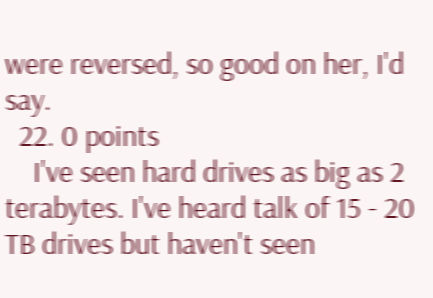were reversed, so good on her, I'd say.
  22. 0 points
    I've seen hard drives as big as 2 terabytes. I've heard talk of 15 - 20 TB drives but haven't seen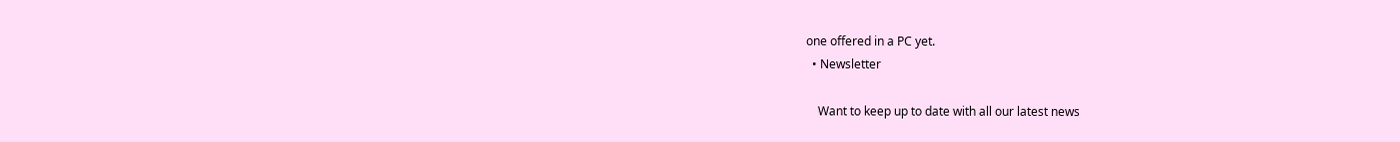one offered in a PC yet.
  • Newsletter

    Want to keep up to date with all our latest news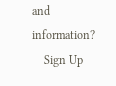and information?
    Sign Up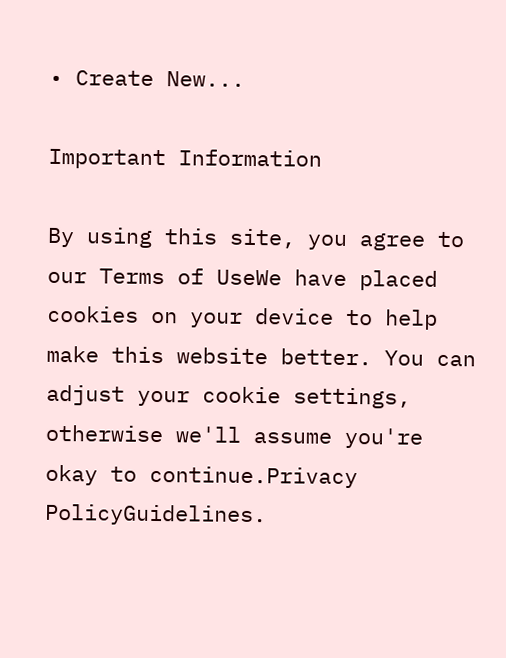• Create New...

Important Information

By using this site, you agree to our Terms of UseWe have placed cookies on your device to help make this website better. You can adjust your cookie settings, otherwise we'll assume you're okay to continue.Privacy PolicyGuidelines.